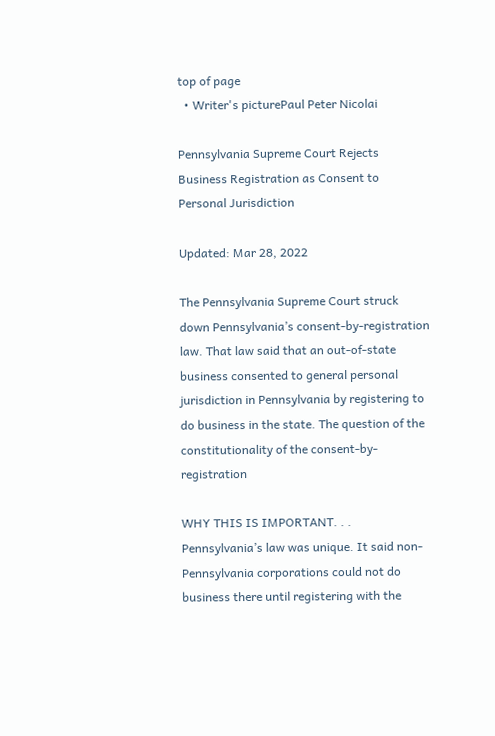top of page
  • Writer's picturePaul Peter Nicolai

Pennsylvania Supreme Court Rejects Business Registration as Consent to Personal Jurisdiction

Updated: Mar 28, 2022

The Pennsylvania Supreme Court struck down Pennsylvania’s consent-by-registration law. That law said that an out-of-state business consented to general personal jurisdiction in Pennsylvania by registering to do business in the state. The question of the constitutionality of the consent-by-registration

WHY THIS IS IMPORTANT. . . Pennsylvania’s law was unique. It said non-Pennsylvania corporations could not do business there until registering with the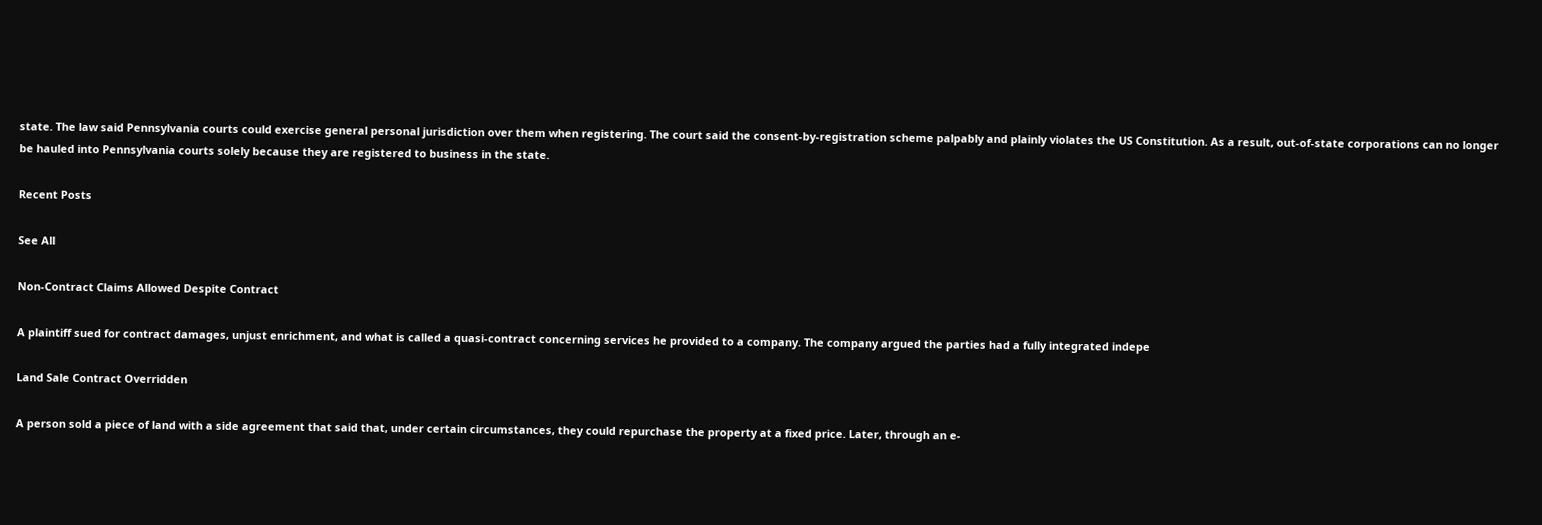state. The law said Pennsylvania courts could exercise general personal jurisdiction over them when registering. The court said the consent-by-registration scheme palpably and plainly violates the US Constitution. As a result, out-of-state corporations can no longer be hauled into Pennsylvania courts solely because they are registered to business in the state.

Recent Posts

See All

Non-Contract Claims Allowed Despite Contract

A plaintiff sued for contract damages, unjust enrichment, and what is called a quasi-contract concerning services he provided to a company. The company argued the parties had a fully integrated indepe

Land Sale Contract Overridden

A person sold a piece of land with a side agreement that said that, under certain circumstances, they could repurchase the property at a fixed price. Later, through an e-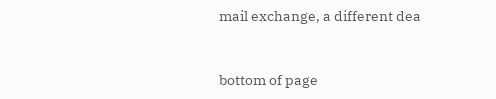mail exchange, a different dea


bottom of page